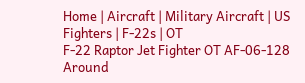Home | Aircraft | Military Aircraft | US Fighters | F-22s | OT
F-22 Raptor Jet Fighter OT AF-06-128 Around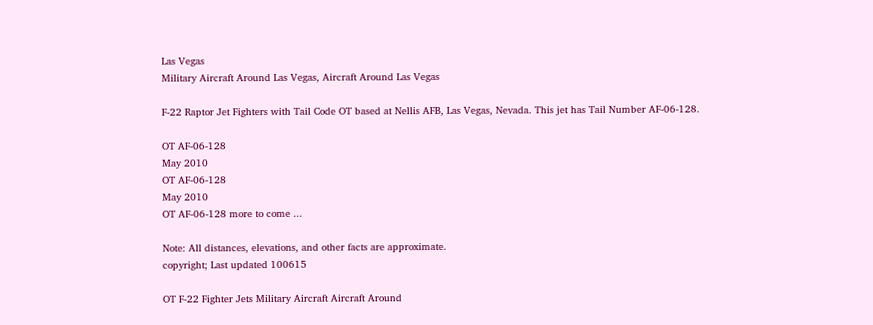Las Vegas
Military Aircraft Around Las Vegas, Aircraft Around Las Vegas

F-22 Raptor Jet Fighters with Tail Code OT based at Nellis AFB, Las Vegas, Nevada. This jet has Tail Number AF-06-128.

OT AF-06-128
May 2010
OT AF-06-128
May 2010
OT AF-06-128 more to come ...

Note: All distances, elevations, and other facts are approximate.
copyright; Last updated 100615

OT F-22 Fighter Jets Military Aircraft Aircraft Around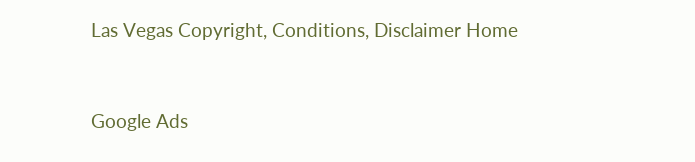Las Vegas Copyright, Conditions, Disclaimer Home


Google Ads